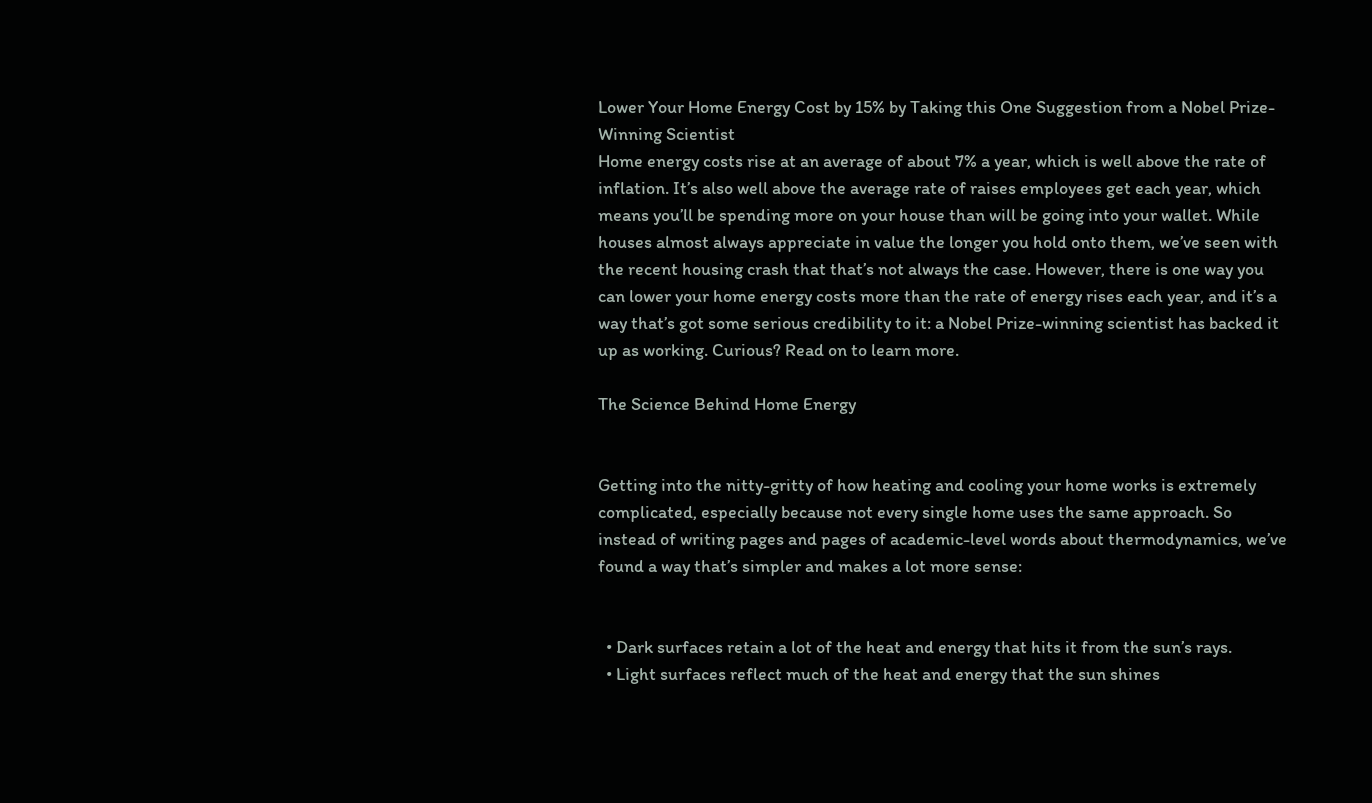Lower Your Home Energy Cost by 15% by Taking this One Suggestion from a Nobel Prize-Winning Scientist
Home energy costs rise at an average of about 7% a year, which is well above the rate of inflation. It’s also well above the average rate of raises employees get each year, which means you’ll be spending more on your house than will be going into your wallet. While houses almost always appreciate in value the longer you hold onto them, we’ve seen with the recent housing crash that that’s not always the case. However, there is one way you can lower your home energy costs more than the rate of energy rises each year, and it’s a way that’s got some serious credibility to it: a Nobel Prize-winning scientist has backed it up as working. Curious? Read on to learn more.

The Science Behind Home Energy


Getting into the nitty-gritty of how heating and cooling your home works is extremely complicated, especially because not every single home uses the same approach. So instead of writing pages and pages of academic-level words about thermodynamics, we’ve found a way that’s simpler and makes a lot more sense:


  • Dark surfaces retain a lot of the heat and energy that hits it from the sun’s rays.
  • Light surfaces reflect much of the heat and energy that the sun shines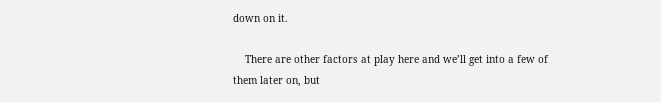down on it.

    There are other factors at play here and we’ll get into a few of them later on, but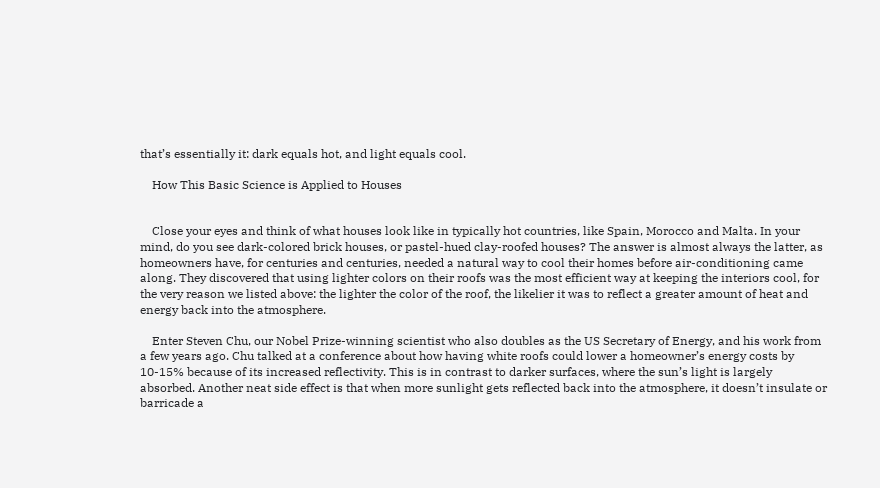that’s essentially it: dark equals hot, and light equals cool.

    How This Basic Science is Applied to Houses


    Close your eyes and think of what houses look like in typically hot countries, like Spain, Morocco and Malta. In your mind, do you see dark-colored brick houses, or pastel-hued clay-roofed houses? The answer is almost always the latter, as homeowners have, for centuries and centuries, needed a natural way to cool their homes before air-conditioning came along. They discovered that using lighter colors on their roofs was the most efficient way at keeping the interiors cool, for the very reason we listed above: the lighter the color of the roof, the likelier it was to reflect a greater amount of heat and energy back into the atmosphere.

    Enter Steven Chu, our Nobel Prize-winning scientist who also doubles as the US Secretary of Energy, and his work from a few years ago. Chu talked at a conference about how having white roofs could lower a homeowner’s energy costs by 10-15% because of its increased reflectivity. This is in contrast to darker surfaces, where the sun’s light is largely absorbed. Another neat side effect is that when more sunlight gets reflected back into the atmosphere, it doesn’t insulate or barricade a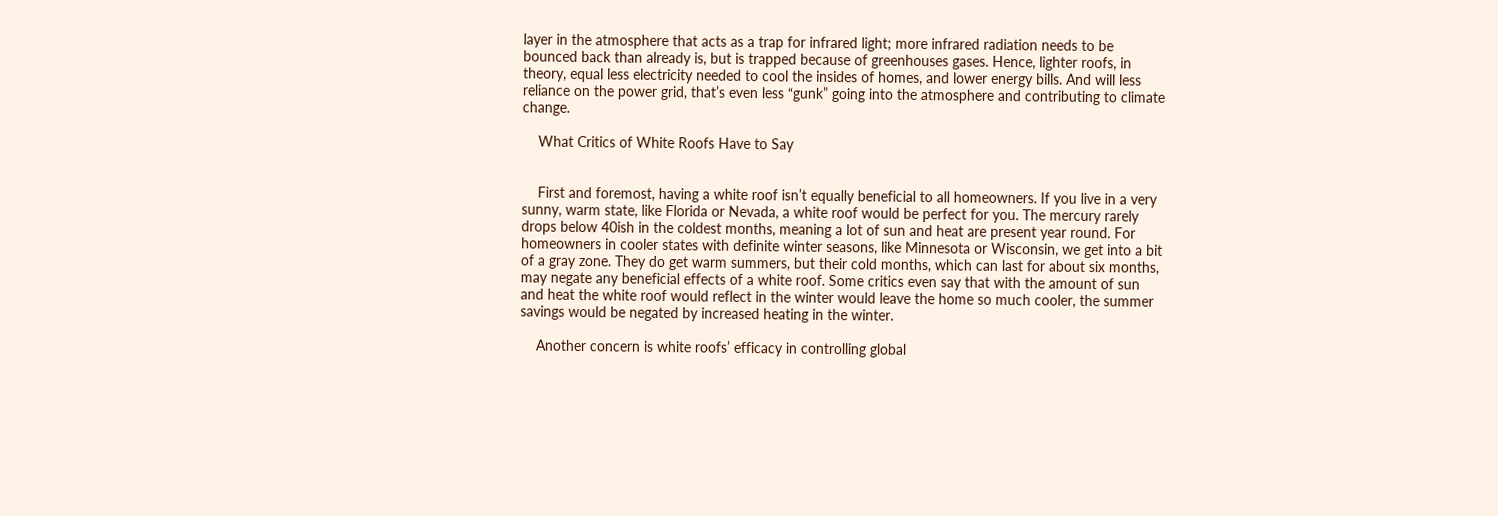layer in the atmosphere that acts as a trap for infrared light; more infrared radiation needs to be bounced back than already is, but is trapped because of greenhouses gases. Hence, lighter roofs, in theory, equal less electricity needed to cool the insides of homes, and lower energy bills. And will less reliance on the power grid, that’s even less “gunk” going into the atmosphere and contributing to climate change.

    What Critics of White Roofs Have to Say


    First and foremost, having a white roof isn’t equally beneficial to all homeowners. If you live in a very sunny, warm state, like Florida or Nevada, a white roof would be perfect for you. The mercury rarely drops below 40ish in the coldest months, meaning a lot of sun and heat are present year round. For homeowners in cooler states with definite winter seasons, like Minnesota or Wisconsin, we get into a bit of a gray zone. They do get warm summers, but their cold months, which can last for about six months, may negate any beneficial effects of a white roof. Some critics even say that with the amount of sun and heat the white roof would reflect in the winter would leave the home so much cooler, the summer savings would be negated by increased heating in the winter.

    Another concern is white roofs’ efficacy in controlling global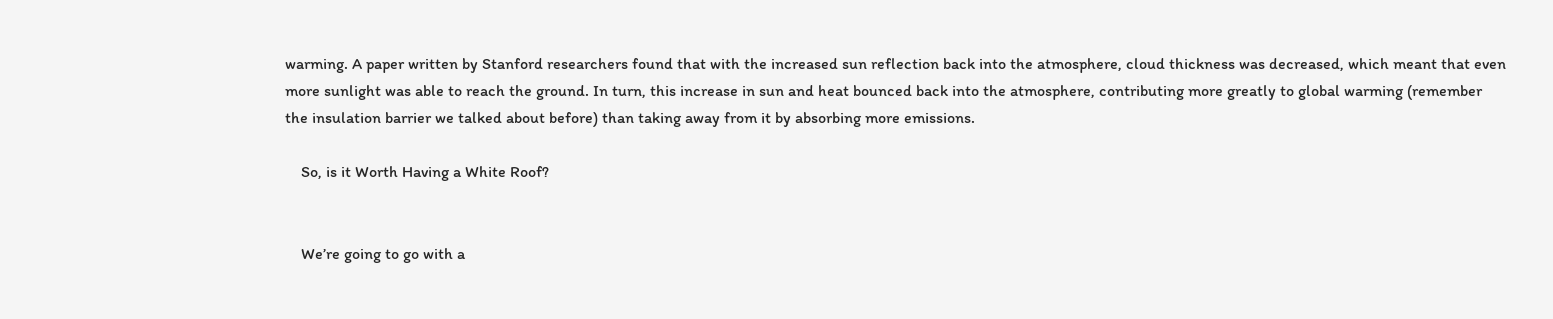warming. A paper written by Stanford researchers found that with the increased sun reflection back into the atmosphere, cloud thickness was decreased, which meant that even more sunlight was able to reach the ground. In turn, this increase in sun and heat bounced back into the atmosphere, contributing more greatly to global warming (remember the insulation barrier we talked about before) than taking away from it by absorbing more emissions.

    So, is it Worth Having a White Roof?


    We’re going to go with a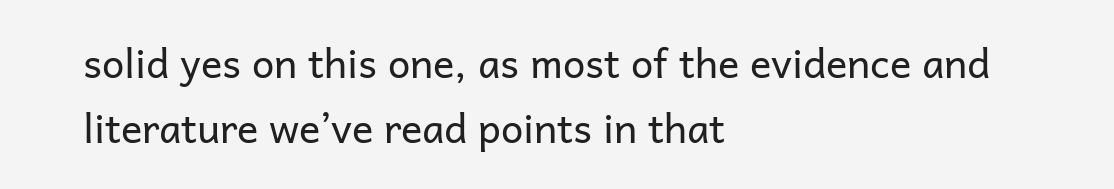solid yes on this one, as most of the evidence and literature we’ve read points in that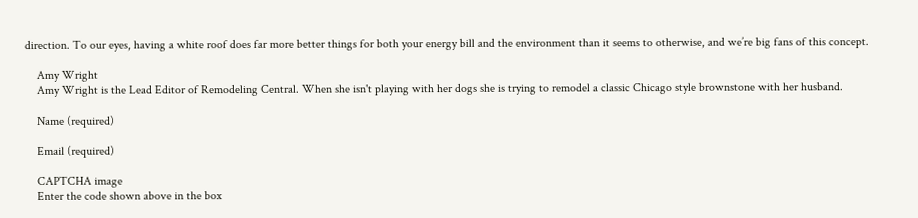direction. To our eyes, having a white roof does far more better things for both your energy bill and the environment than it seems to otherwise, and we’re big fans of this concept.

    Amy Wright
    Amy Wright is the Lead Editor of Remodeling Central. When she isn't playing with her dogs she is trying to remodel a classic Chicago style brownstone with her husband.

    Name (required)

    Email (required)

    CAPTCHA image
    Enter the code shown above in the box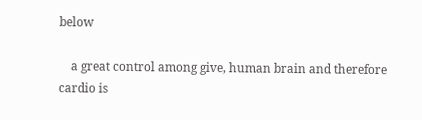below

    a great control among give, human brain and therefore cardio is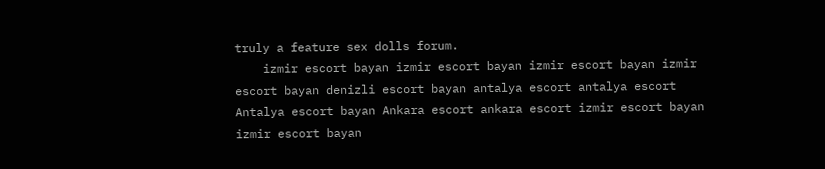truly a feature sex dolls forum.
    izmir escort bayan izmir escort bayan izmir escort bayan izmir escort bayan denizli escort bayan antalya escort antalya escort Antalya escort bayan Ankara escort ankara escort izmir escort bayan izmir escort bayan